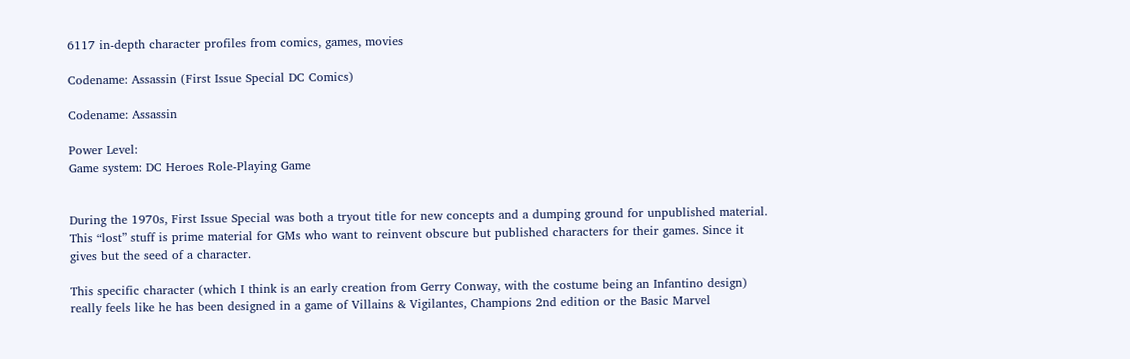6117 in-depth character profiles from comics, games, movies

Codename: Assassin (First Issue Special DC Comics)

Codename: Assassin

Power Level:
Game system: DC Heroes Role-Playing Game


During the 1970s, First Issue Special was both a tryout title for new concepts and a dumping ground for unpublished material. This “lost” stuff is prime material for GMs who want to reinvent obscure but published characters for their games. Since it gives but the seed of a character.

This specific character (which I think is an early creation from Gerry Conway, with the costume being an Infantino design) really feels like he has been designed in a game of Villains & Vigilantes, Champions 2nd edition or the Basic Marvel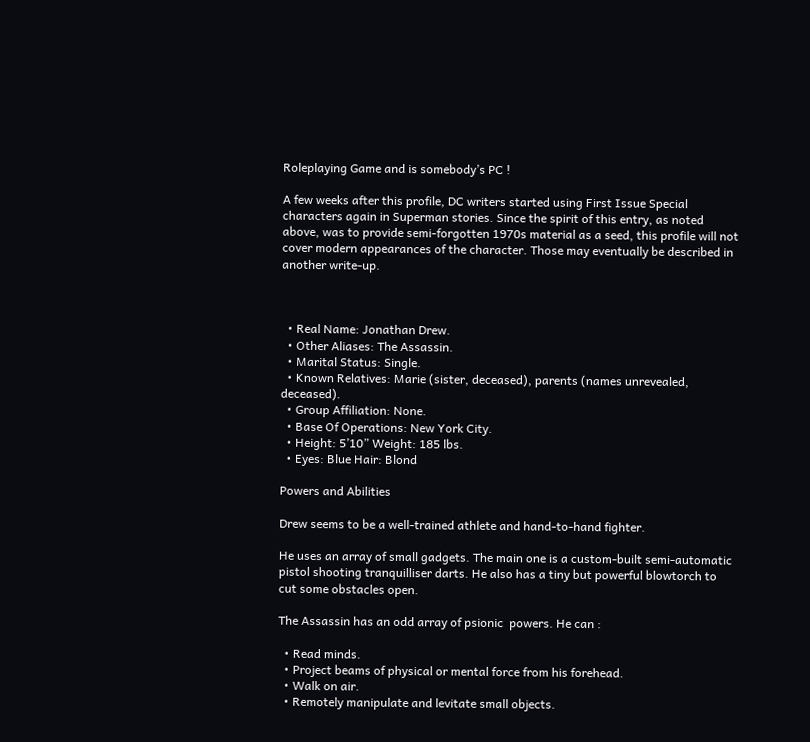Roleplaying Game and is somebody’s PC !

A few weeks after this profile, DC writers started using First Issue Special characters again in Superman stories. Since the spirit of this entry, as noted above, was to provide semi-forgotten 1970s material as a seed, this profile will not cover modern appearances of the character. Those may eventually be described in another write-up.



  • Real Name: Jonathan Drew.
  • Other Aliases: The Assassin.
  • Marital Status: Single.
  • Known Relatives: Marie (sister, deceased), parents (names unrevealed, deceased).
  • Group Affiliation: None.
  • Base Of Operations: New York City.
  • Height: 5’10” Weight: 185 lbs.
  • Eyes: Blue Hair: Blond

Powers and Abilities

Drew seems to be a well-trained athlete and hand-to-hand fighter.

He uses an array of small gadgets. The main one is a custom-built semi-automatic pistol shooting tranquilliser darts. He also has a tiny but powerful blowtorch to cut some obstacles open.

The Assassin has an odd array of psionic  powers. He can :

  • Read minds.
  • Project beams of physical or mental force from his forehead.
  • Walk on air.
  • Remotely manipulate and levitate small objects.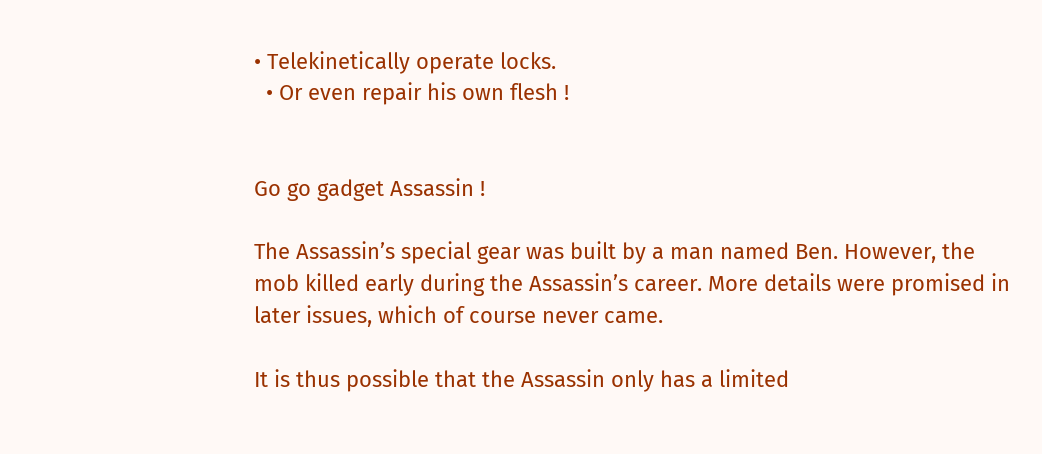• Telekinetically operate locks.
  • Or even repair his own flesh !


Go go gadget Assassin !

The Assassin’s special gear was built by a man named Ben. However, the mob killed early during the Assassin’s career. More details were promised in later issues, which of course never came.

It is thus possible that the Assassin only has a limited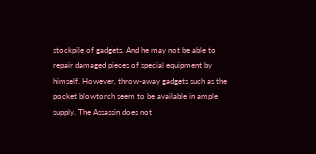stockpile of gadgets. And he may not be able to repair damaged pieces of special equipment by himself. However, throw-away gadgets such as the pocket blowtorch seem to be available in ample supply. The Assassin does not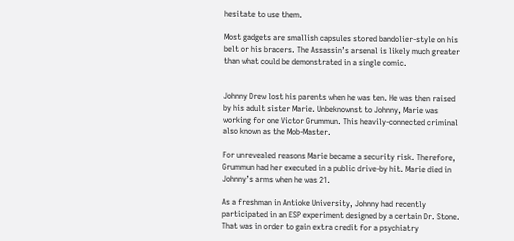hesitate to use them.

Most gadgets are smallish capsules stored bandolier-style on his belt or his bracers. The Assassin’s arsenal is likely much greater than what could be demonstrated in a single comic.


Johnny Drew lost his parents when he was ten. He was then raised by his adult sister Marie. Unbeknownst to Johnny, Marie was working for one Victor Grummun. This heavily-connected criminal also known as the Mob-Master.

For unrevealed reasons Marie became a security risk. Therefore, Grummun had her executed in a public drive-by hit. Marie died in Johnny’s arms when he was 21.

As a freshman in Antioke University, Johnny had recently participated in an ESP experiment designed by a certain Dr. Stone. That was in order to gain extra credit for a psychiatry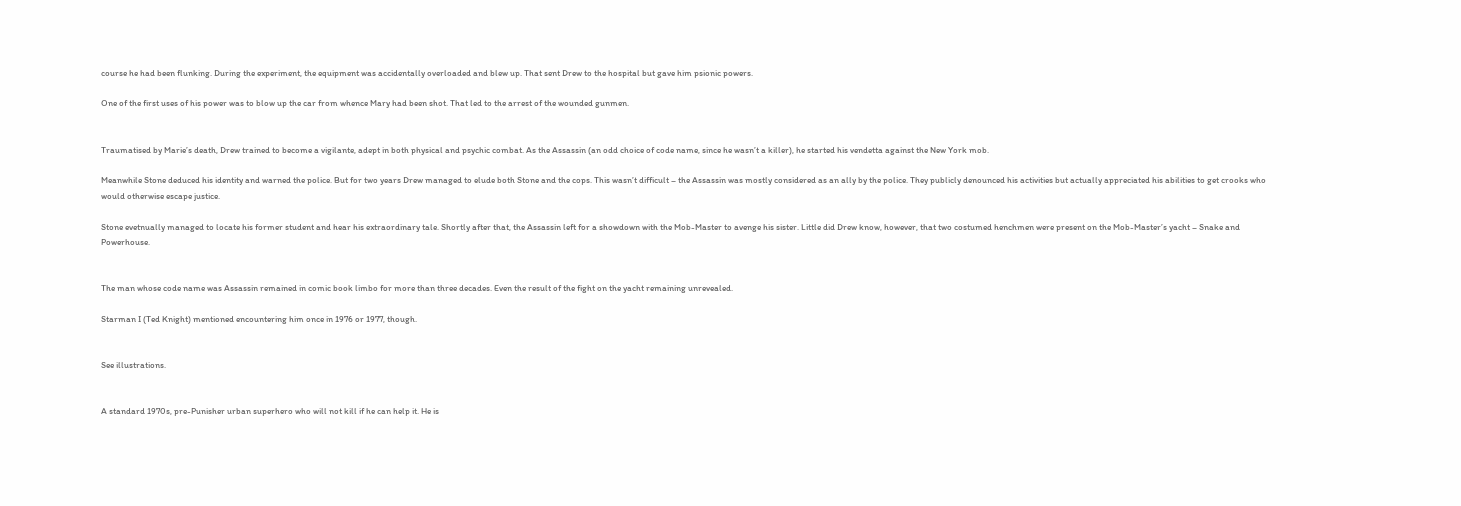course he had been flunking. During the experiment, the equipment was accidentally overloaded and blew up. That sent Drew to the hospital but gave him psionic powers.

One of the first uses of his power was to blow up the car from whence Mary had been shot. That led to the arrest of the wounded gunmen.


Traumatised by Marie’s death, Drew trained to become a vigilante, adept in both physical and psychic combat. As the Assassin (an odd choice of code name, since he wasn’t a killer), he started his vendetta against the New York mob.

Meanwhile Stone deduced his identity and warned the police. But for two years Drew managed to elude both Stone and the cops. This wasn’t difficult – the Assassin was mostly considered as an ally by the police. They publicly denounced his activities but actually appreciated his abilities to get crooks who would otherwise escape justice.

Stone evetnually managed to locate his former student and hear his extraordinary tale. Shortly after that, the Assassin left for a showdown with the Mob-Master to avenge his sister. Little did Drew know, however, that two costumed henchmen were present on the Mob-Master’s yacht – Snake and Powerhouse.


The man whose code name was Assassin remained in comic book limbo for more than three decades. Even the result of the fight on the yacht remaining unrevealed.

Starman I (Ted Knight) mentioned encountering him once in 1976 or 1977, though.


See illustrations.


A standard 1970s, pre-Punisher urban superhero who will not kill if he can help it. He is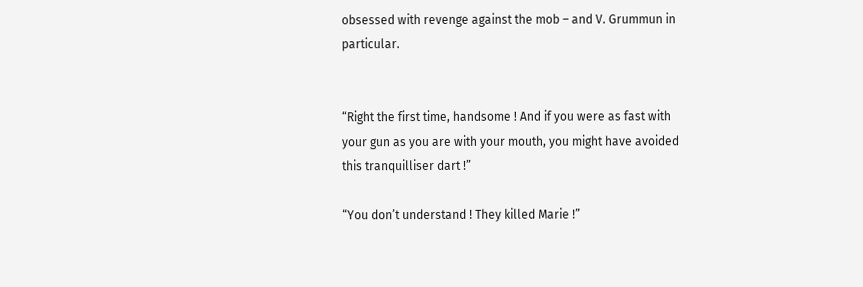obsessed with revenge against the mob – and V. Grummun in particular.


“Right the first time, handsome ! And if you were as fast with your gun as you are with your mouth, you might have avoided this tranquilliser dart !”

“You don’t understand ! They killed Marie !”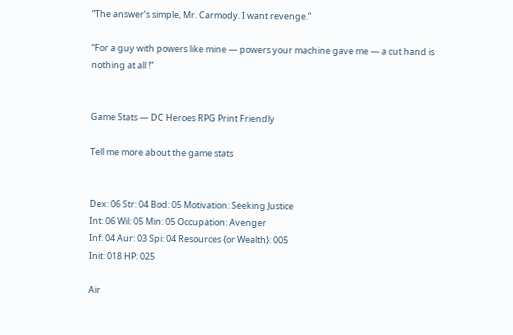“The answer’s simple, Mr. Carmody. I want revenge.”

“For a guy with powers like mine — powers your machine gave me — a cut hand is nothing at all !”


Game Stats — DC Heroes RPG Print Friendly

Tell me more about the game stats


Dex: 06 Str: 04 Bod: 05 Motivation: Seeking Justice
Int: 06 Wil: 05 Min: 05 Occupation: Avenger
Inf: 04 Aur: 03 Spi: 04 Resources {or Wealth}: 005
Init: 018 HP: 025

Air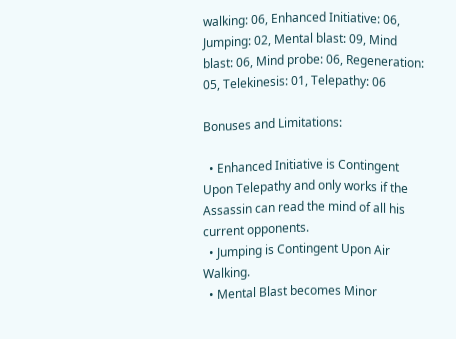walking: 06, Enhanced Initiative: 06, Jumping: 02, Mental blast: 09, Mind blast: 06, Mind probe: 06, Regeneration: 05, Telekinesis: 01, Telepathy: 06

Bonuses and Limitations:

  • Enhanced Initiative is Contingent Upon Telepathy and only works if the Assassin can read the mind of all his current opponents.
  • Jumping is Contingent Upon Air Walking.
  • Mental Blast becomes Minor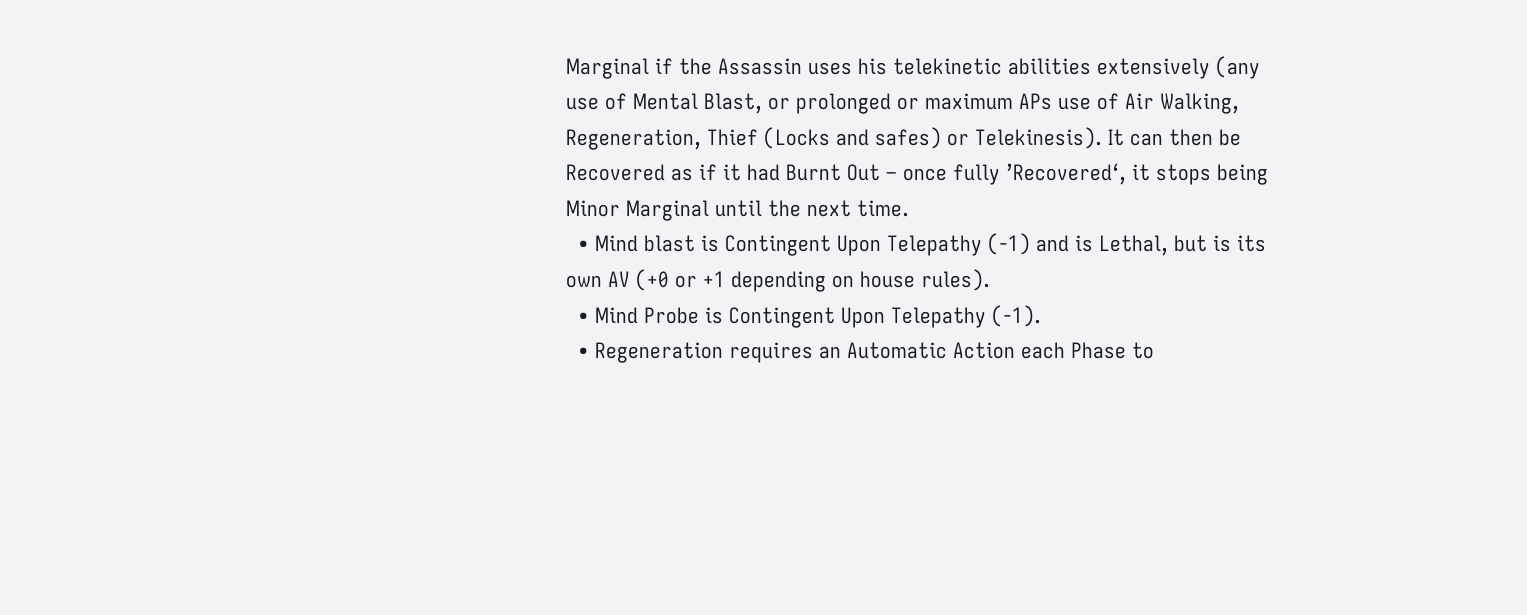Marginal if the Assassin uses his telekinetic abilities extensively (any use of Mental Blast, or prolonged or maximum APs use of Air Walking, Regeneration, Thief (Locks and safes) or Telekinesis). It can then be Recovered as if it had Burnt Out – once fully ’Recovered‘, it stops being Minor Marginal until the next time.
  • Mind blast is Contingent Upon Telepathy (-1) and is Lethal, but is its own AV (+0 or +1 depending on house rules).
  • Mind Probe is Contingent Upon Telepathy (-1).
  • Regeneration requires an Automatic Action each Phase to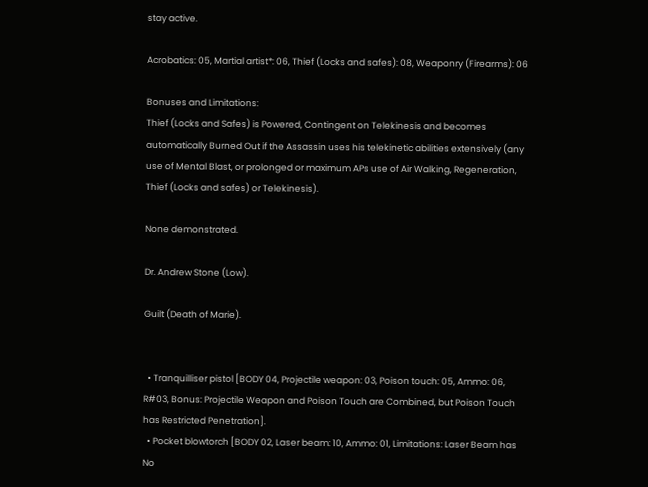stay active.

Acrobatics: 05, Martial artist*: 06, Thief (Locks and safes): 08, Weaponry (Firearms): 06

Bonuses and Limitations:
Thief (Locks and Safes) is Powered, Contingent on Telekinesis and becomes automatically Burned Out if the Assassin uses his telekinetic abilities extensively (any use of Mental Blast, or prolonged or maximum APs use of Air Walking, Regeneration, Thief (Locks and safes) or Telekinesis).

None demonstrated.

Dr. Andrew Stone (Low).

Guilt (Death of Marie).


  • Tranquilliser pistol [BODY 04, Projectile weapon: 03, Poison touch: 05, Ammo: 06, R#03, Bonus: Projectile Weapon and Poison Touch are Combined, but Poison Touch has Restricted Penetration].
  • Pocket blowtorch [BODY 02, Laser beam: 10, Ammo: 01, Limitations: Laser Beam has No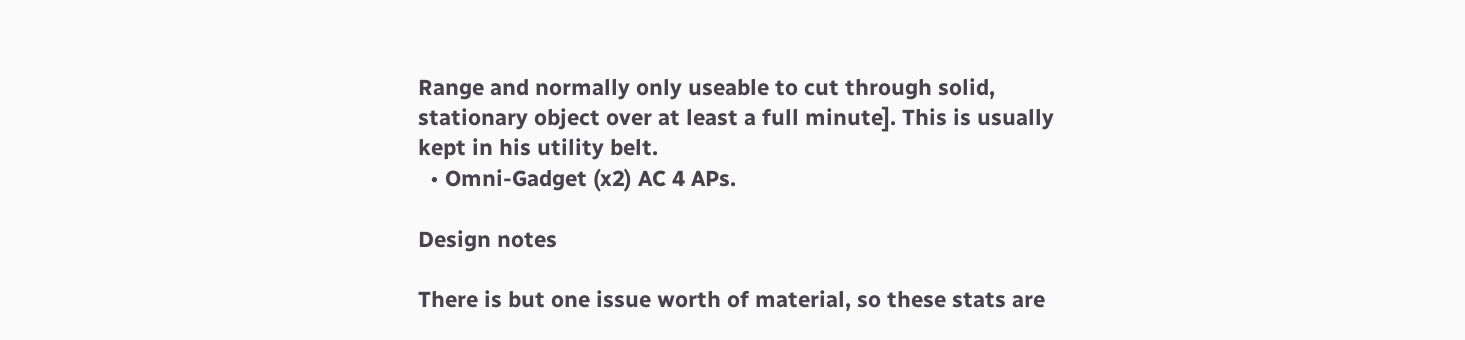Range and normally only useable to cut through solid, stationary object over at least a full minute]. This is usually kept in his utility belt.
  • Omni-Gadget (x2) AC 4 APs.

Design notes

There is but one issue worth of material, so these stats are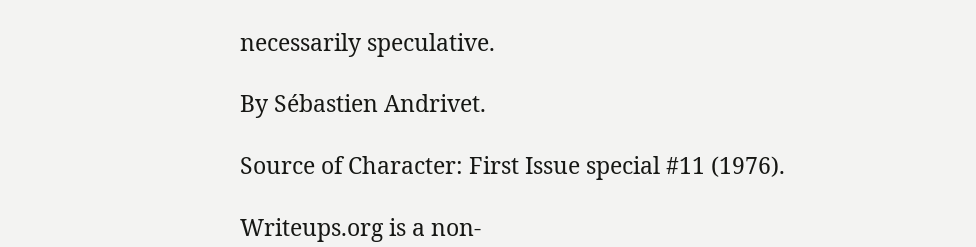necessarily speculative.

By Sébastien Andrivet.

Source of Character: First Issue special #11 (1976).

Writeups.org is a non-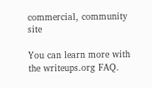commercial, community site

You can learn more with the writeups.org FAQ.